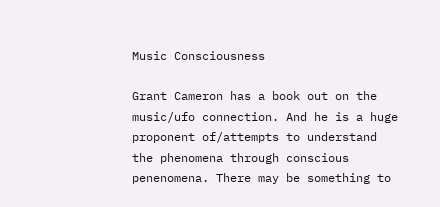Music Consciousness

Grant Cameron has a book out on the music/ufo connection. And he is a huge proponent of/attempts to understand the phenomena through conscious penenomena. There may be something to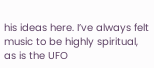his ideas here. I’ve always felt music to be highly spiritual, as is the UFO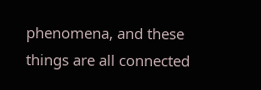phenomena, and these things are all connected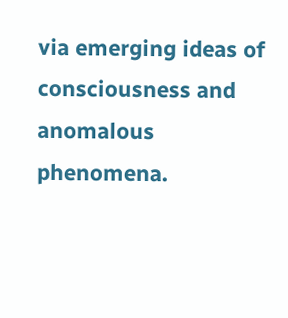via emerging ideas of consciousness and anomalous phenomena.